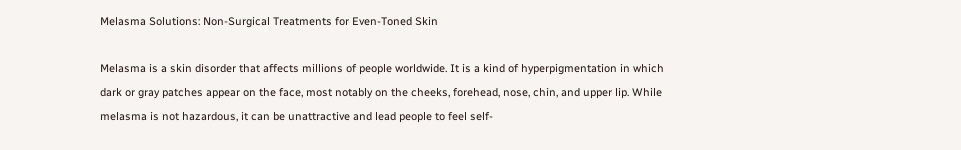Melasma Solutions: Non-Surgical Treatments for Even-Toned Skin

Melasma is a skin disorder that affects millions of people worldwide. It is a kind of hyperpigmentation in which dark or gray patches appear on the face, most notably on the cheeks, forehead, nose, chin, and upper lip. While melasma is not hazardous, it can be unattractive and lead people to feel self-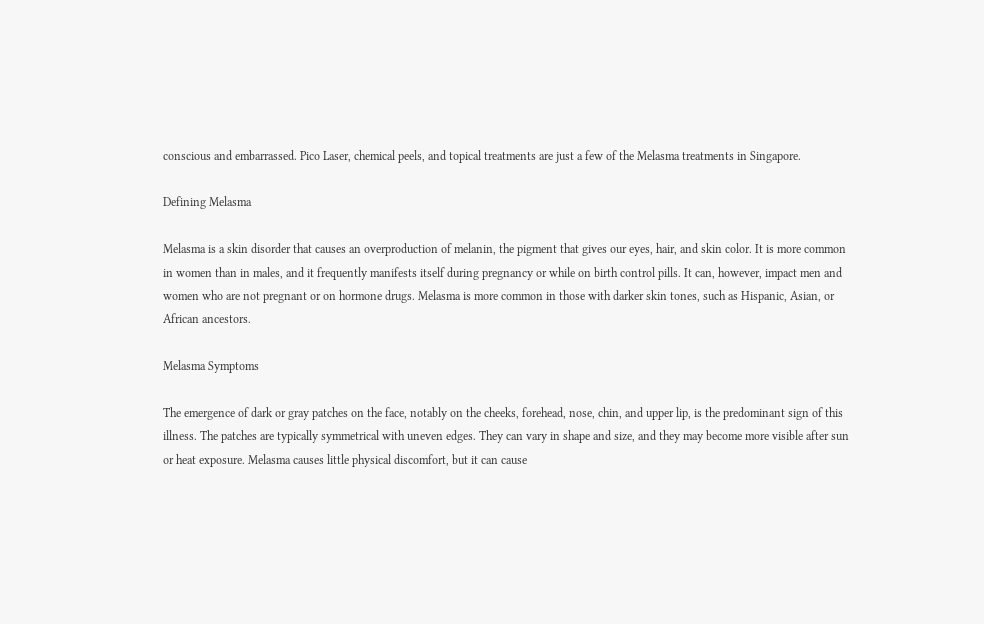conscious and embarrassed. Pico Laser, chemical peels, and topical treatments are just a few of the Melasma treatments in Singapore.

Defining Melasma

Melasma is a skin disorder that causes an overproduction of melanin, the pigment that gives our eyes, hair, and skin color. It is more common in women than in males, and it frequently manifests itself during pregnancy or while on birth control pills. It can, however, impact men and women who are not pregnant or on hormone drugs. Melasma is more common in those with darker skin tones, such as Hispanic, Asian, or African ancestors.

Melasma Symptoms

The emergence of dark or gray patches on the face, notably on the cheeks, forehead, nose, chin, and upper lip, is the predominant sign of this illness. The patches are typically symmetrical with uneven edges. They can vary in shape and size, and they may become more visible after sun or heat exposure. Melasma causes little physical discomfort, but it can cause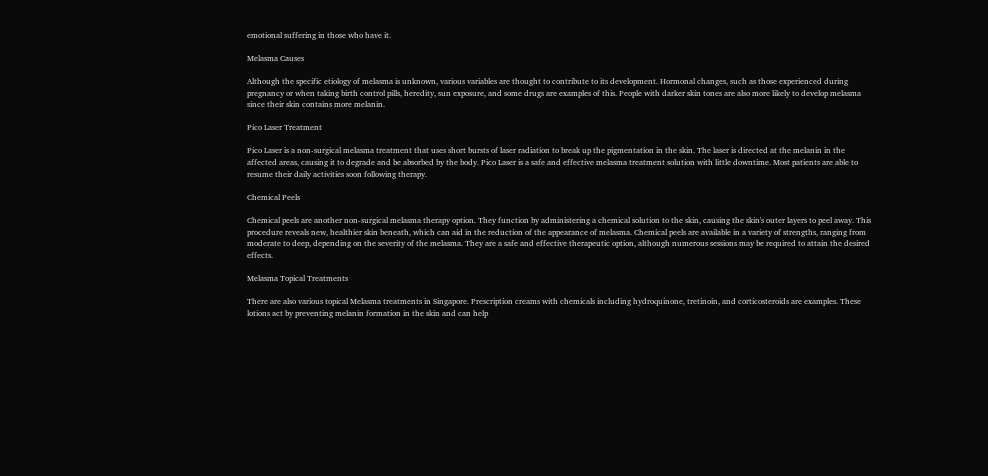emotional suffering in those who have it.

Melasma Causes

Although the specific etiology of melasma is unknown, various variables are thought to contribute to its development. Hormonal changes, such as those experienced during pregnancy or when taking birth control pills, heredity, sun exposure, and some drugs are examples of this. People with darker skin tones are also more likely to develop melasma since their skin contains more melanin.

Pico Laser Treatment

Pico Laser is a non-surgical melasma treatment that uses short bursts of laser radiation to break up the pigmentation in the skin. The laser is directed at the melanin in the affected areas, causing it to degrade and be absorbed by the body. Pico Laser is a safe and effective melasma treatment solution with little downtime. Most patients are able to resume their daily activities soon following therapy.

Chemical Peels

Chemical peels are another non-surgical melasma therapy option. They function by administering a chemical solution to the skin, causing the skin's outer layers to peel away. This procedure reveals new, healthier skin beneath, which can aid in the reduction of the appearance of melasma. Chemical peels are available in a variety of strengths, ranging from moderate to deep, depending on the severity of the melasma. They are a safe and effective therapeutic option, although numerous sessions may be required to attain the desired effects.

Melasma Topical Treatments

There are also various topical Melasma treatments in Singapore. Prescription creams with chemicals including hydroquinone, tretinoin, and corticosteroids are examples. These lotions act by preventing melanin formation in the skin and can help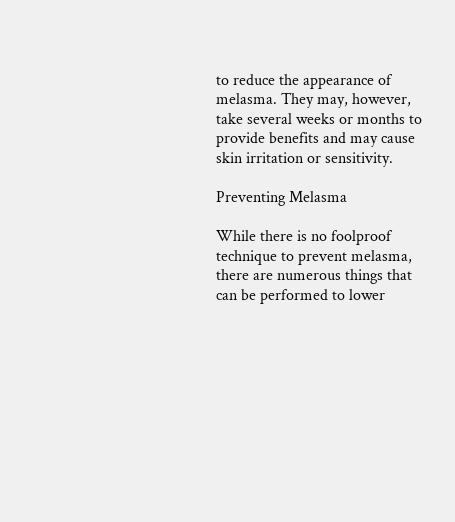to reduce the appearance of melasma. They may, however, take several weeks or months to provide benefits and may cause skin irritation or sensitivity.

Preventing Melasma

While there is no foolproof technique to prevent melasma, there are numerous things that can be performed to lower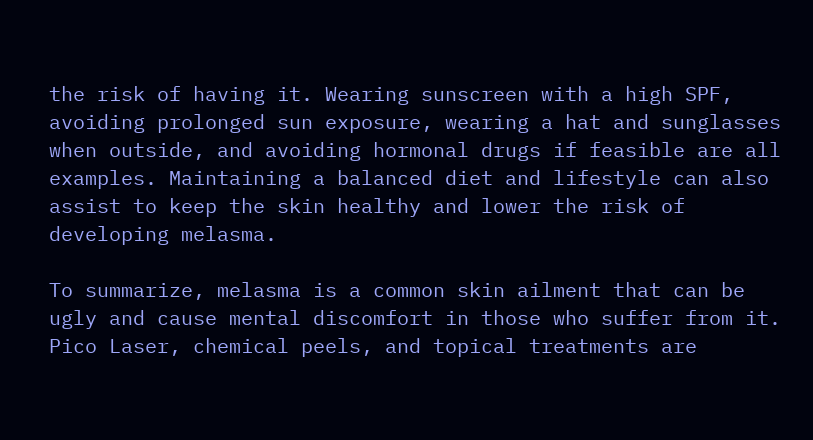the risk of having it. Wearing sunscreen with a high SPF, avoiding prolonged sun exposure, wearing a hat and sunglasses when outside, and avoiding hormonal drugs if feasible are all examples. Maintaining a balanced diet and lifestyle can also assist to keep the skin healthy and lower the risk of developing melasma.

To summarize, melasma is a common skin ailment that can be ugly and cause mental discomfort in those who suffer from it. Pico Laser, chemical peels, and topical treatments are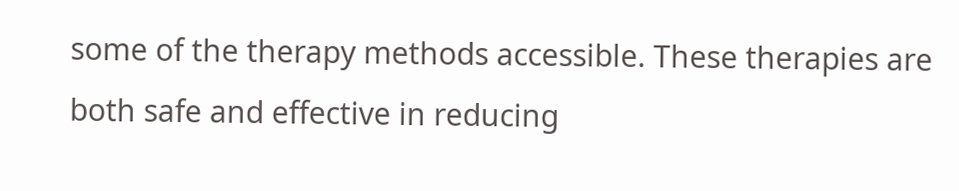some of the therapy methods accessible. These therapies are both safe and effective in reducing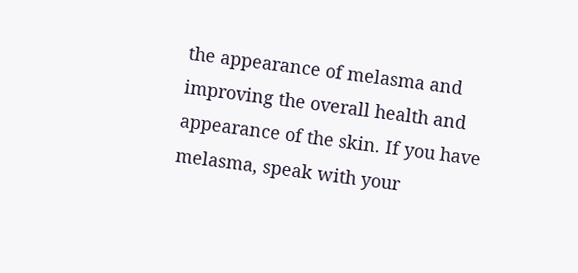the appearance of melasma and improving the overall health and appearance of the skin. If you have melasma, speak with your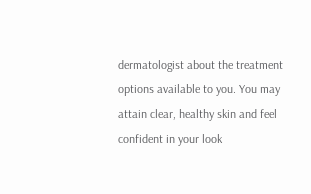dermatologist about the treatment options available to you. You may attain clear, healthy skin and feel confident in your look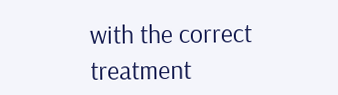with the correct treatment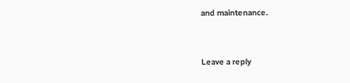and maintenance.


Leave a reply